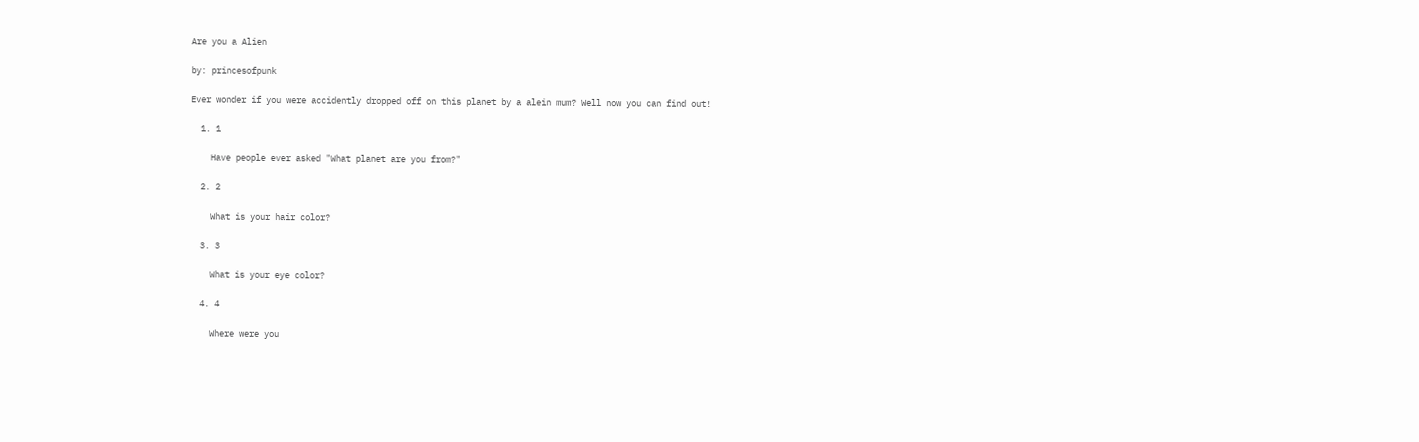Are you a Alien

by: princesofpunk

Ever wonder if you were accidently dropped off on this planet by a alein mum? Well now you can find out!

  1. 1

    Have people ever asked "What planet are you from?"

  2. 2

    What is your hair color?

  3. 3

    What is your eye color?

  4. 4

    Where were you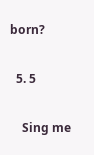born?

  5. 5

    Sing me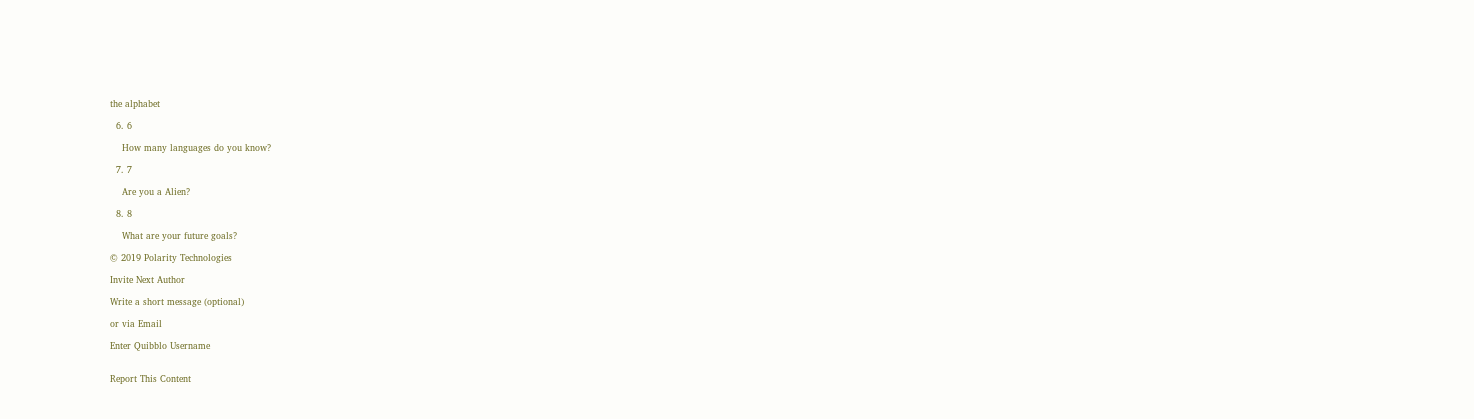the alphabet

  6. 6

    How many languages do you know?

  7. 7

    Are you a Alien?

  8. 8

    What are your future goals?

© 2019 Polarity Technologies

Invite Next Author

Write a short message (optional)

or via Email

Enter Quibblo Username


Report This Content